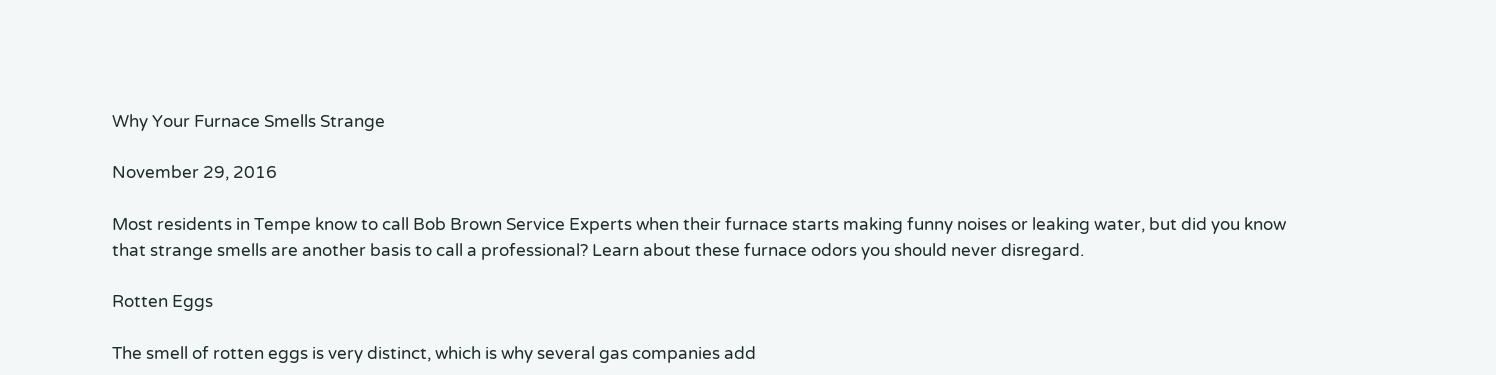Why Your Furnace Smells Strange

November 29, 2016

Most residents in Tempe know to call Bob Brown Service Experts when their furnace starts making funny noises or leaking water, but did you know that strange smells are another basis to call a professional? Learn about these furnace odors you should never disregard.

Rotten Eggs

The smell of rotten eggs is very distinct, which is why several gas companies add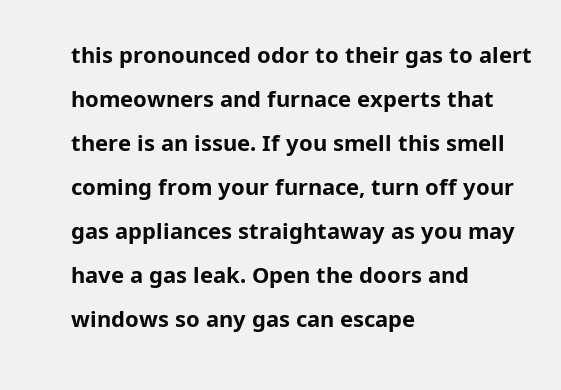this pronounced odor to their gas to alert homeowners and furnace experts that there is an issue. If you smell this smell coming from your furnace, turn off your gas appliances straightaway as you may have a gas leak. Open the doors and windows so any gas can escape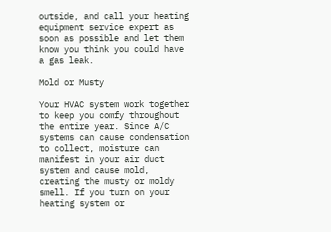outside, and call your heating equipment service expert as soon as possible and let them know you think you could have a gas leak.

Mold or Musty

Your HVAC system work together to keep you comfy throughout the entire year. Since A/C systems can cause condensation to collect, moisture can manifest in your air duct system and cause mold, creating the musty or moldy smell. If you turn on your heating system or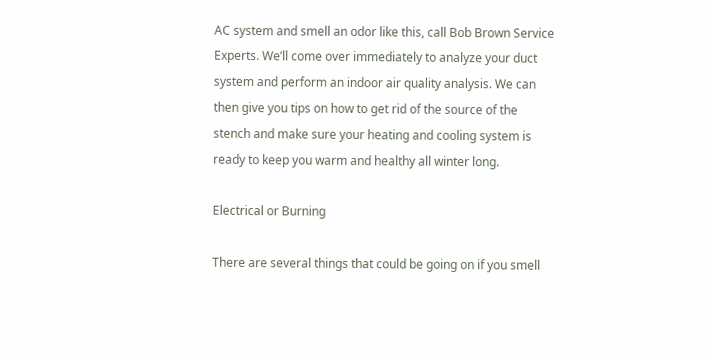AC system and smell an odor like this, call Bob Brown Service Experts. We’ll come over immediately to analyze your duct system and perform an indoor air quality analysis. We can then give you tips on how to get rid of the source of the stench and make sure your heating and cooling system is ready to keep you warm and healthy all winter long.

Electrical or Burning

There are several things that could be going on if you smell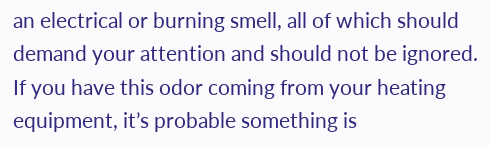an electrical or burning smell, all of which should demand your attention and should not be ignored. If you have this odor coming from your heating equipment, it’s probable something is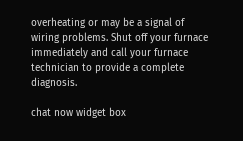overheating or may be a signal of wiring problems. Shut off your furnace immediately and call your furnace technician to provide a complete diagnosis.

chat now widget box